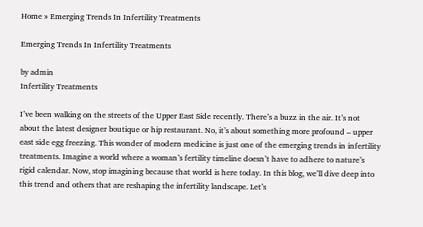Home » Emerging Trends In Infertility Treatments

Emerging Trends In Infertility Treatments

by admin
Infertility Treatments

I’ve been walking on the streets of the Upper East Side recently. There’s a buzz in the air. It’s not about the latest designer boutique or hip restaurant. No, it’s about something more profound – upper east side egg freezing. This wonder of modern medicine is just one of the emerging trends in infertility treatments. Imagine a world where a woman’s fertility timeline doesn’t have to adhere to nature’s rigid calendar. Now, stop imagining because that world is here today. In this blog, we’ll dive deep into this trend and others that are reshaping the infertility landscape. Let’s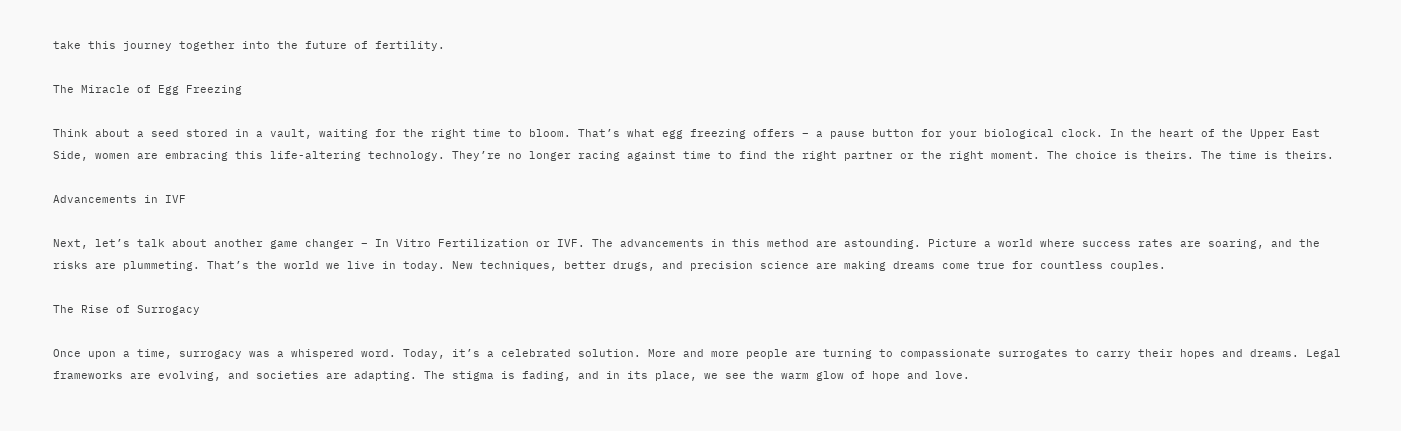take this journey together into the future of fertility.

The Miracle of Egg Freezing

Think about a seed stored in a vault, waiting for the right time to bloom. That’s what egg freezing offers – a pause button for your biological clock. In the heart of the Upper East Side, women are embracing this life-altering technology. They’re no longer racing against time to find the right partner or the right moment. The choice is theirs. The time is theirs.

Advancements in IVF

Next, let’s talk about another game changer – In Vitro Fertilization or IVF. The advancements in this method are astounding. Picture a world where success rates are soaring, and the risks are plummeting. That’s the world we live in today. New techniques, better drugs, and precision science are making dreams come true for countless couples.

The Rise of Surrogacy

Once upon a time, surrogacy was a whispered word. Today, it’s a celebrated solution. More and more people are turning to compassionate surrogates to carry their hopes and dreams. Legal frameworks are evolving, and societies are adapting. The stigma is fading, and in its place, we see the warm glow of hope and love.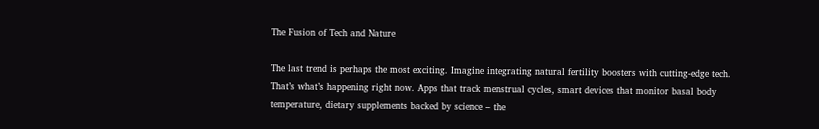The Fusion of Tech and Nature

The last trend is perhaps the most exciting. Imagine integrating natural fertility boosters with cutting-edge tech. That’s what’s happening right now. Apps that track menstrual cycles, smart devices that monitor basal body temperature, dietary supplements backed by science – the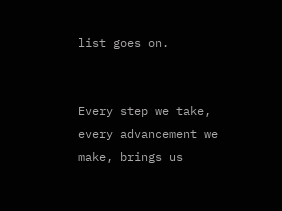list goes on.


Every step we take, every advancement we make, brings us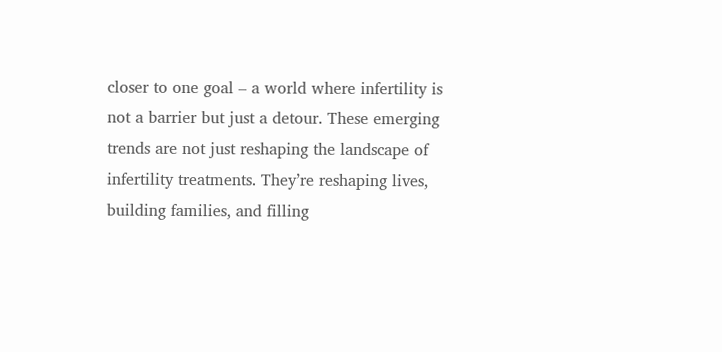closer to one goal – a world where infertility is not a barrier but just a detour. These emerging trends are not just reshaping the landscape of infertility treatments. They’re reshaping lives, building families, and filling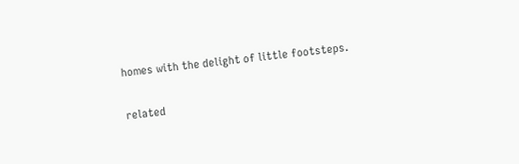homes with the delight of little footsteps.

related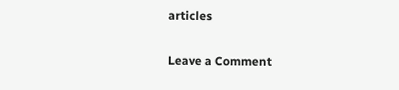articles

Leave a Comment